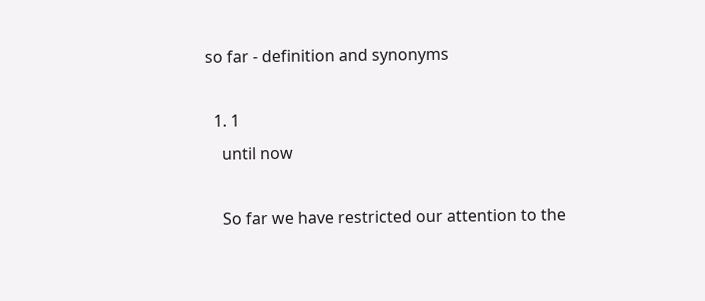so far - definition and synonyms

  1. 1
    until now

    So far we have restricted our attention to the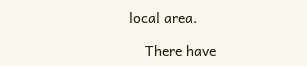local area.

    There have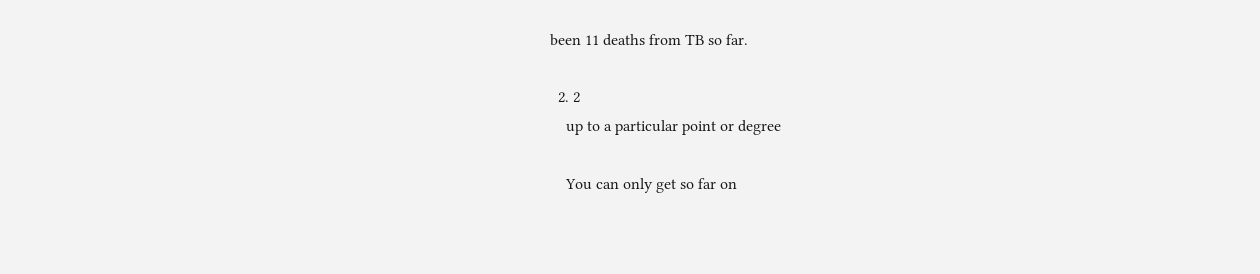been 11 deaths from TB so far.

  2. 2
    up to a particular point or degree

    You can only get so far on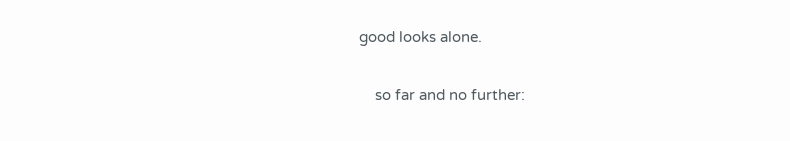good looks alone.

    so far and no further: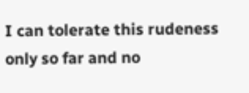I can tolerate this rudeness only so far and no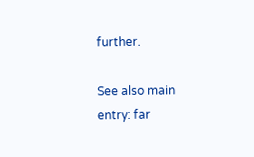further.

See also main entry: far